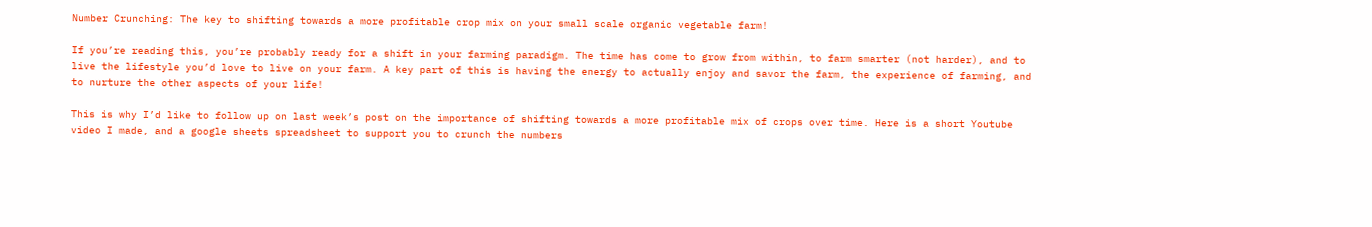Number Crunching: The key to shifting towards a more profitable crop mix on your small scale organic vegetable farm!

If you’re reading this, you’re probably ready for a shift in your farming paradigm. The time has come to grow from within, to farm smarter (not harder), and to live the lifestyle you’d love to live on your farm. A key part of this is having the energy to actually enjoy and savor the farm, the experience of farming, and to nurture the other aspects of your life!

This is why I’d like to follow up on last week’s post on the importance of shifting towards a more profitable mix of crops over time. Here is a short Youtube video I made, and a google sheets spreadsheet to support you to crunch the numbers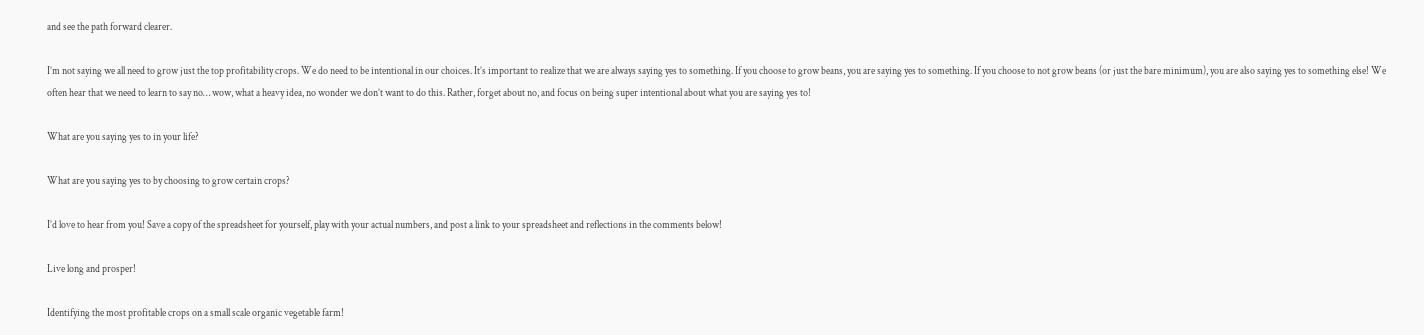and see the path forward clearer.

I’m not saying we all need to grow just the top profitability crops. We do need to be intentional in our choices. It’s important to realize that we are always saying yes to something. If you choose to grow beans, you are saying yes to something. If you choose to not grow beans (or just the bare minimum), you are also saying yes to something else! We often hear that we need to learn to say no… wow, what a heavy idea, no wonder we don’t want to do this. Rather, forget about no, and focus on being super intentional about what you are saying yes to!

What are you saying yes to in your life?

What are you saying yes to by choosing to grow certain crops?

I’d love to hear from you! Save a copy of the spreadsheet for yourself, play with your actual numbers, and post a link to your spreadsheet and reflections in the comments below!

Live long and prosper!

Identifying the most profitable crops on a small scale organic vegetable farm!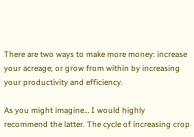There are two ways to make more money: increase your acreage; or grow from within by increasing your productivity and efficiency.

As you might imagine… I would highly recommend the latter. The cycle of increasing crop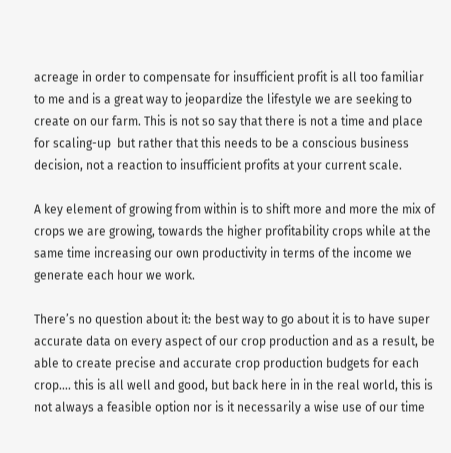acreage in order to compensate for insufficient profit is all too familiar to me and is a great way to jeopardize the lifestyle we are seeking to create on our farm. This is not so say that there is not a time and place for scaling-up  but rather that this needs to be a conscious business decision, not a reaction to insufficient profits at your current scale.

A key element of growing from within is to shift more and more the mix of crops we are growing, towards the higher profitability crops while at the same time increasing our own productivity in terms of the income we generate each hour we work.

There’s no question about it: the best way to go about it is to have super accurate data on every aspect of our crop production and as a result, be able to create precise and accurate crop production budgets for each crop…. this is all well and good, but back here in in the real world, this is not always a feasible option nor is it necessarily a wise use of our time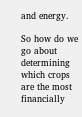and energy.

So how do we go about determining which crops are the most financially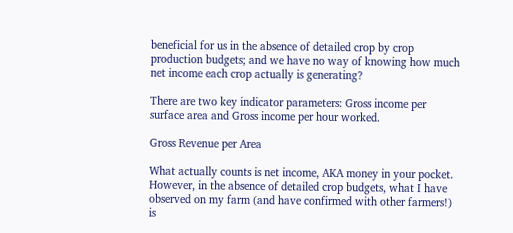beneficial for us in the absence of detailed crop by crop production budgets; and we have no way of knowing how much net income each crop actually is generating?

There are two key indicator parameters: Gross income per surface area and Gross income per hour worked.

Gross Revenue per Area

What actually counts is net income, AKA money in your pocket. However, in the absence of detailed crop budgets, what I have observed on my farm (and have confirmed with other farmers!) is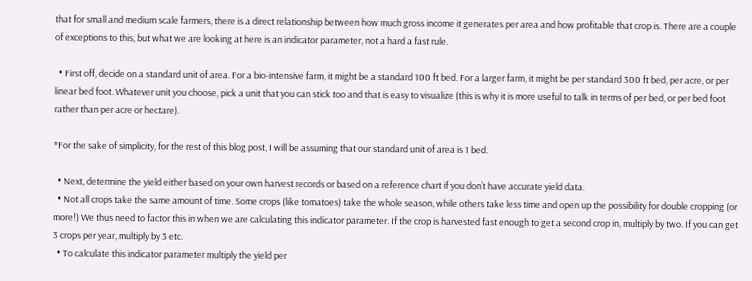that for small and medium scale farmers, there is a direct relationship between how much gross income it generates per area and how profitable that crop is. There are a couple of exceptions to this, but what we are looking at here is an indicator parameter, not a hard a fast rule.

  • First off, decide on a standard unit of area. For a bio-intensive farm, it might be a standard 100 ft bed. For a larger farm, it might be per standard 300 ft bed, per acre, or per linear bed foot. Whatever unit you choose, pick a unit that you can stick too and that is easy to visualize (this is why it is more useful to talk in terms of per bed, or per bed foot rather than per acre or hectare).

*For the sake of simplicity, for the rest of this blog post, I will be assuming that our standard unit of area is 1 bed.

  • Next, determine the yield either based on your own harvest records or based on a reference chart if you don’t have accurate yield data.
  • Not all crops take the same amount of time. Some crops (like tomatoes) take the whole season, while others take less time and open up the possibility for double cropping (or more!) We thus need to factor this in when we are calculating this indicator parameter. If the crop is harvested fast enough to get a second crop in, multiply by two. If you can get 3 crops per year, multiply by 3 etc.
  • To calculate this indicator parameter multiply the yield per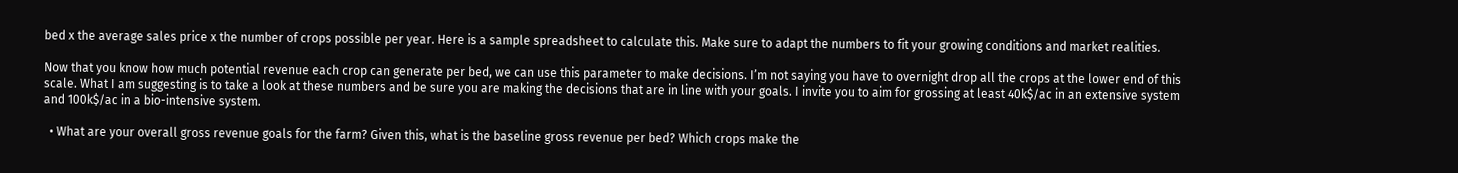bed x the average sales price x the number of crops possible per year. Here is a sample spreadsheet to calculate this. Make sure to adapt the numbers to fit your growing conditions and market realities.

Now that you know how much potential revenue each crop can generate per bed, we can use this parameter to make decisions. I’m not saying you have to overnight drop all the crops at the lower end of this scale. What I am suggesting is to take a look at these numbers and be sure you are making the decisions that are in line with your goals. I invite you to aim for grossing at least 40k$/ac in an extensive system and 100k$/ac in a bio-intensive system.

  • What are your overall gross revenue goals for the farm? Given this, what is the baseline gross revenue per bed? Which crops make the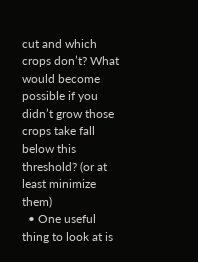cut and which crops don’t? What would become possible if you didn’t grow those crops take fall below this threshold? (or at least minimize them)
  • One useful thing to look at is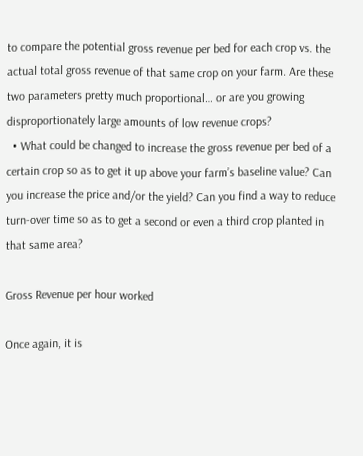to compare the potential gross revenue per bed for each crop vs. the actual total gross revenue of that same crop on your farm. Are these two parameters pretty much proportional… or are you growing disproportionately large amounts of low revenue crops?
  • What could be changed to increase the gross revenue per bed of a certain crop so as to get it up above your farm’s baseline value? Can you increase the price and/or the yield? Can you find a way to reduce turn-over time so as to get a second or even a third crop planted in that same area?

Gross Revenue per hour worked

Once again, it is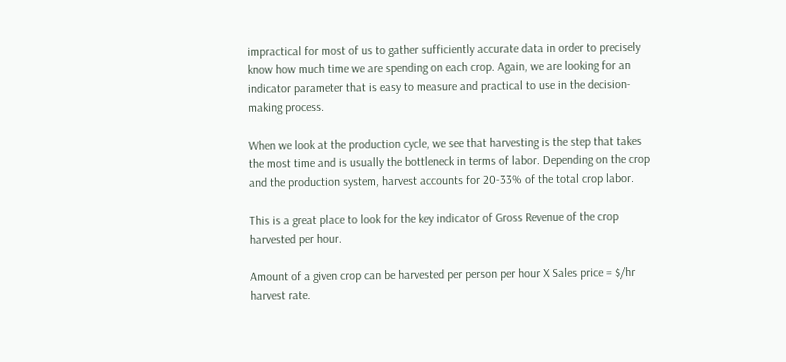impractical for most of us to gather sufficiently accurate data in order to precisely know how much time we are spending on each crop. Again, we are looking for an indicator parameter that is easy to measure and practical to use in the decision-making process.

When we look at the production cycle, we see that harvesting is the step that takes the most time and is usually the bottleneck in terms of labor. Depending on the crop and the production system, harvest accounts for 20-33% of the total crop labor.

This is a great place to look for the key indicator of Gross Revenue of the crop harvested per hour.

Amount of a given crop can be harvested per person per hour X Sales price = $/hr harvest rate.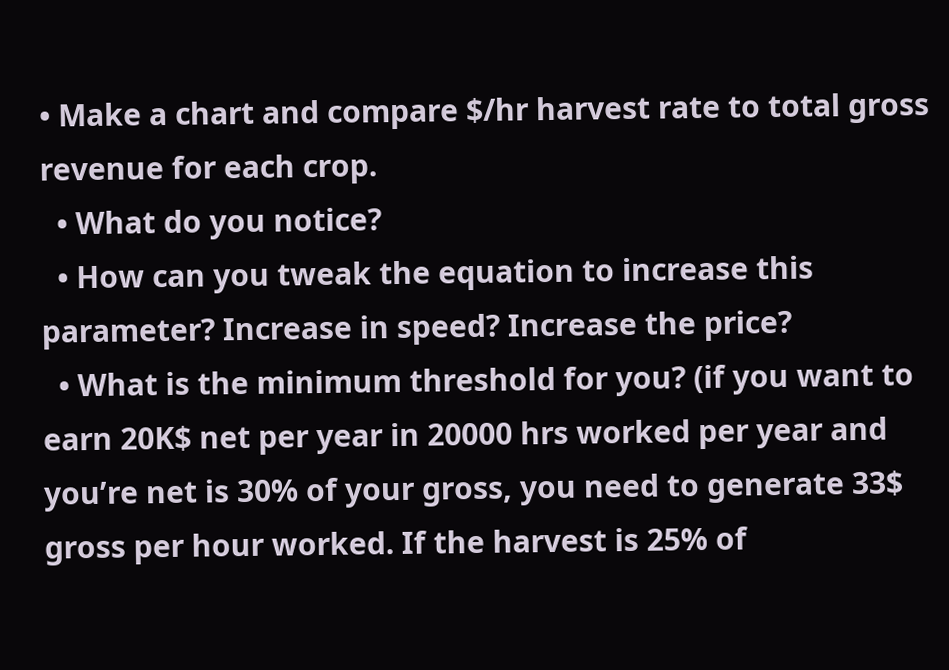• Make a chart and compare $/hr harvest rate to total gross revenue for each crop.
  • What do you notice?
  • How can you tweak the equation to increase this parameter? Increase in speed? Increase the price?
  • What is the minimum threshold for you? (if you want to earn 20K$ net per year in 20000 hrs worked per year and you’re net is 30% of your gross, you need to generate 33$ gross per hour worked. If the harvest is 25% of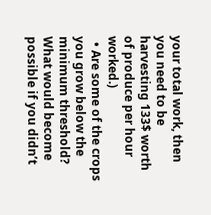your total work, then you need to be harvesting 133$ worth of produce per hour worked.)
  • Are some of the crops you grow below the minimum threshold? What would become possible if you didn’t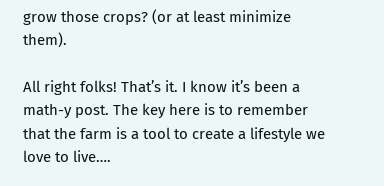grow those crops? (or at least minimize them).

All right folks! That’s it. I know it’s been a math-y post. The key here is to remember that the farm is a tool to create a lifestyle we love to live….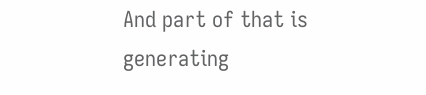And part of that is generating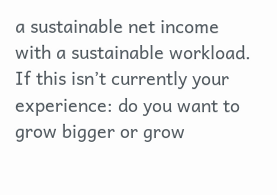a sustainable net income with a sustainable workload. If this isn’t currently your experience: do you want to grow bigger or grow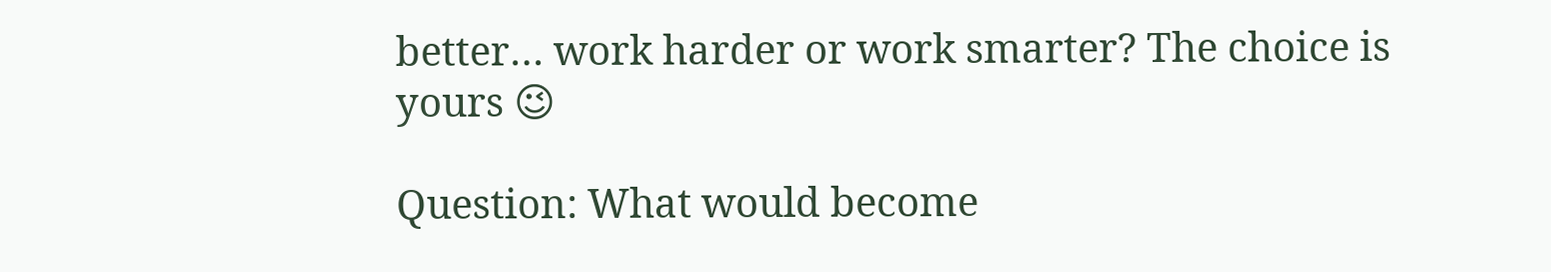better… work harder or work smarter? The choice is yours 😉

Question: What would become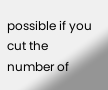possible if you cut the number of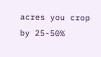acres you crop by 25-50%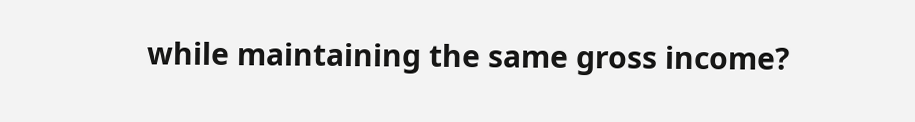while maintaining the same gross income?